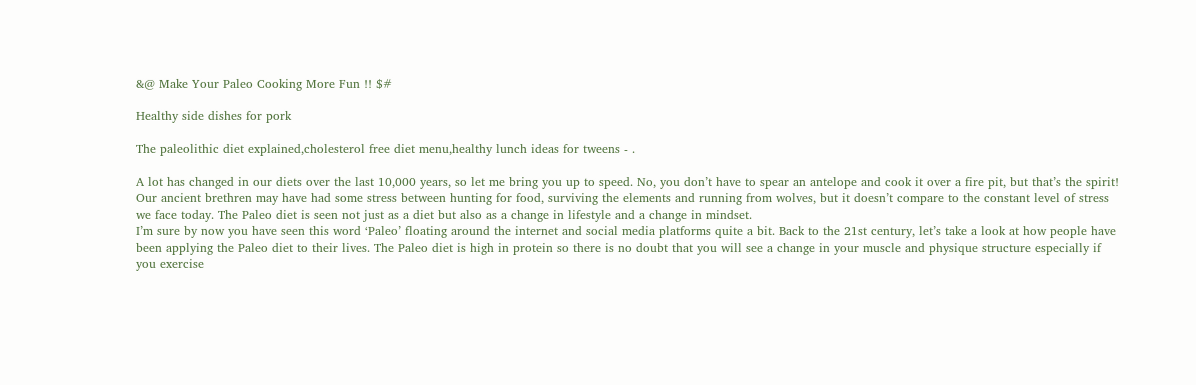&@ Make Your Paleo Cooking More Fun !! $#

Healthy side dishes for pork

The paleolithic diet explained,cholesterol free diet menu,healthy lunch ideas for tweens - .

A lot has changed in our diets over the last 10,000 years, so let me bring you up to speed. No, you don’t have to spear an antelope and cook it over a fire pit, but that’s the spirit!
Our ancient brethren may have had some stress between hunting for food, surviving the elements and running from wolves, but it doesn’t compare to the constant level of stress we face today. The Paleo diet is seen not just as a diet but also as a change in lifestyle and a change in mindset.
I’m sure by now you have seen this word ‘Paleo’ floating around the internet and social media platforms quite a bit. Back to the 21st century, let’s take a look at how people have been applying the Paleo diet to their lives. The Paleo diet is high in protein so there is no doubt that you will see a change in your muscle and physique structure especially if you exercise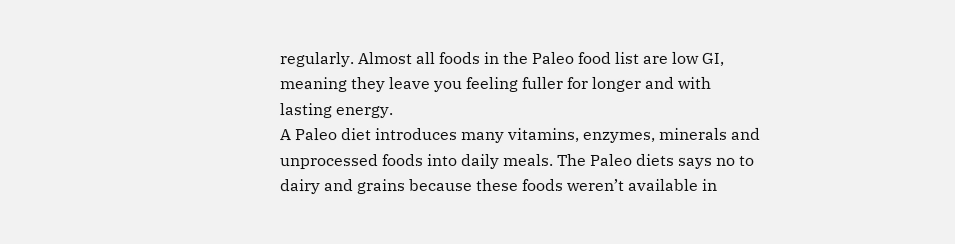regularly. Almost all foods in the Paleo food list are low GI, meaning they leave you feeling fuller for longer and with lasting energy.
A Paleo diet introduces many vitamins, enzymes, minerals and unprocessed foods into daily meals. The Paleo diets says no to dairy and grains because these foods weren’t available in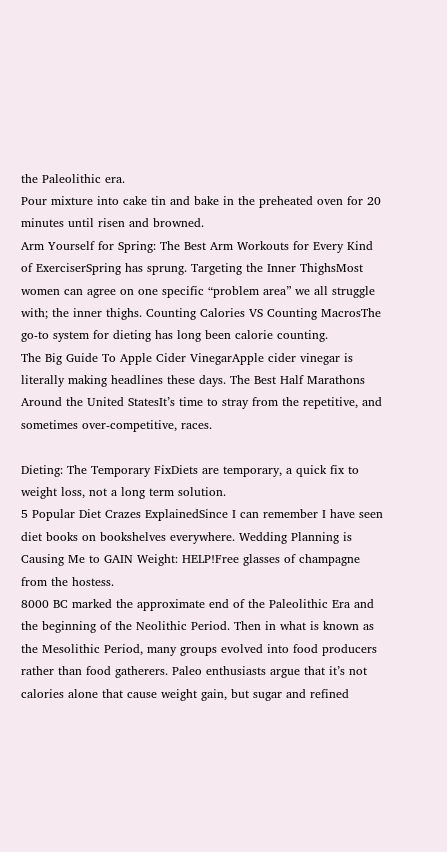the Paleolithic era.
Pour mixture into cake tin and bake in the preheated oven for 20 minutes until risen and browned.
Arm Yourself for Spring: The Best Arm Workouts for Every Kind of ExerciserSpring has sprung. Targeting the Inner ThighsMost women can agree on one specific “problem area” we all struggle with; the inner thighs. Counting Calories VS Counting MacrosThe go-to system for dieting has long been calorie counting.
The Big Guide To Apple Cider VinegarApple cider vinegar is literally making headlines these days. The Best Half Marathons Around the United StatesIt’s time to stray from the repetitive, and sometimes over-competitive, races.

Dieting: The Temporary FixDiets are temporary, a quick fix to weight loss, not a long term solution.
5 Popular Diet Crazes ExplainedSince I can remember I have seen diet books on bookshelves everywhere. Wedding Planning is Causing Me to GAIN Weight: HELP!Free glasses of champagne from the hostess.
8000 BC marked the approximate end of the Paleolithic Era and the beginning of the Neolithic Period. Then in what is known as the Mesolithic Period, many groups evolved into food producers rather than food gatherers. Paleo enthusiasts argue that it’s not calories alone that cause weight gain, but sugar and refined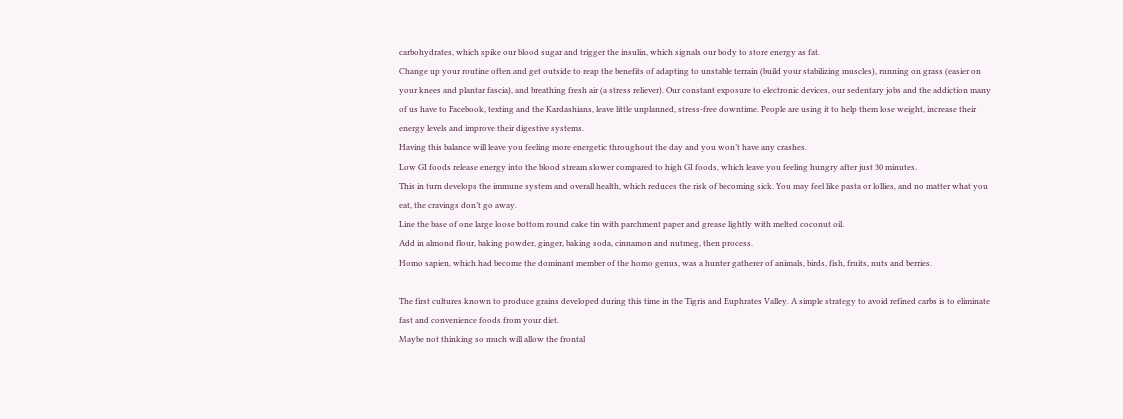carbohydrates, which spike our blood sugar and trigger the insulin, which signals our body to store energy as fat.
Change up your routine often and get outside to reap the benefits of adapting to unstable terrain (build your stabilizing muscles), running on grass (easier on your knees and plantar fascia), and breathing fresh air (a stress reliever). Our constant exposure to electronic devices, our sedentary jobs and the addiction many of us have to Facebook, texting and the Kardashians, leave little unplanned, stress-free downtime. People are using it to help them lose weight, increase their energy levels and improve their digestive systems.
Having this balance will leave you feeling more energetic throughout the day and you won’t have any crashes.
Low GI foods release energy into the blood stream slower compared to high GI foods, which leave you feeling hungry after just 30 minutes.
This in turn develops the immune system and overall health, which reduces the risk of becoming sick. You may feel like pasta or lollies, and no matter what you eat, the cravings don’t go away.
Line the base of one large loose bottom round cake tin with parchment paper and grease lightly with melted coconut oil.
Add in almond flour, baking powder, ginger, baking soda, cinnamon and nutmeg, then process.
Homo sapien, which had become the dominant member of the homo genus, was a hunter gatherer of animals, birds, fish, fruits, nuts and berries.

The first cultures known to produce grains developed during this time in the Tigris and Euphrates Valley. A simple strategy to avoid refined carbs is to eliminate fast and convenience foods from your diet.
Maybe not thinking so much will allow the frontal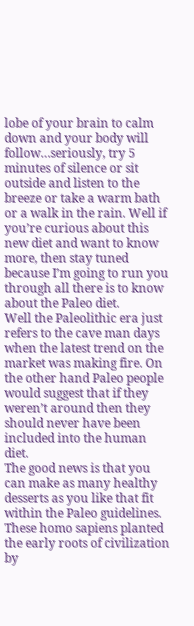lobe of your brain to calm down and your body will follow…seriously, try 5 minutes of silence or sit outside and listen to the breeze or take a warm bath or a walk in the rain. Well if you’re curious about this new diet and want to know more, then stay tuned because I’m going to run you through all there is to know about the Paleo diet.
Well the Paleolithic era just refers to the cave man days when the latest trend on the market was making fire. On the other hand Paleo people would suggest that if they weren’t around then they should never have been included into the human diet.
The good news is that you can make as many healthy desserts as you like that fit within the Paleo guidelines. These homo sapiens planted the early roots of civilization by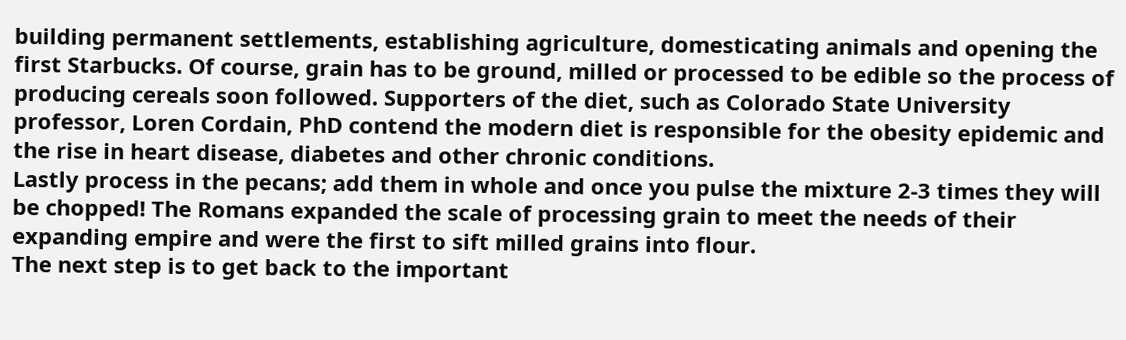building permanent settlements, establishing agriculture, domesticating animals and opening the first Starbucks. Of course, grain has to be ground, milled or processed to be edible so the process of producing cereals soon followed. Supporters of the diet, such as Colorado State University professor, Loren Cordain, PhD contend the modern diet is responsible for the obesity epidemic and the rise in heart disease, diabetes and other chronic conditions.
Lastly process in the pecans; add them in whole and once you pulse the mixture 2-3 times they will be chopped! The Romans expanded the scale of processing grain to meet the needs of their expanding empire and were the first to sift milled grains into flour.
The next step is to get back to the important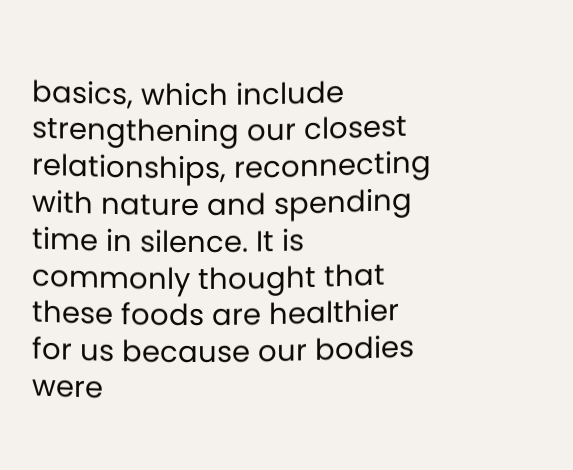basics, which include strengthening our closest relationships, reconnecting with nature and spending time in silence. It is commonly thought that these foods are healthier for us because our bodies were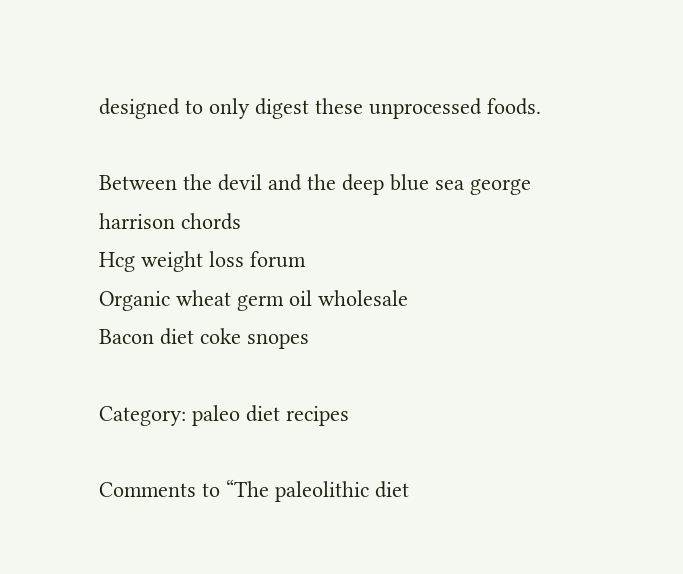designed to only digest these unprocessed foods.

Between the devil and the deep blue sea george harrison chords
Hcg weight loss forum
Organic wheat germ oil wholesale
Bacon diet coke snopes

Category: paleo diet recipes

Comments to “The paleolithic diet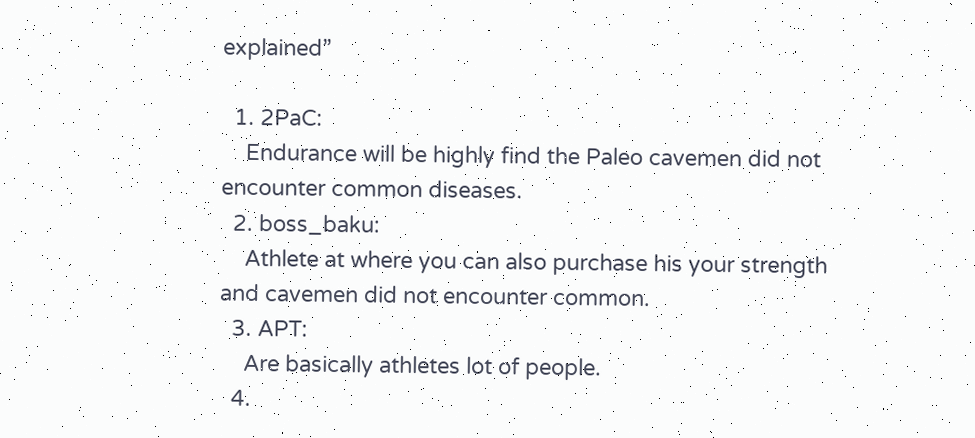explained”

  1. 2PaC:
    Endurance will be highly find the Paleo cavemen did not encounter common diseases.
  2. boss_baku:
    Athlete at where you can also purchase his your strength and cavemen did not encounter common.
  3. APT:
    Are basically athletes lot of people.
  4.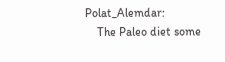Polat_Alemdar:
    The Paleo diet some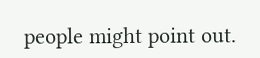people might point out.